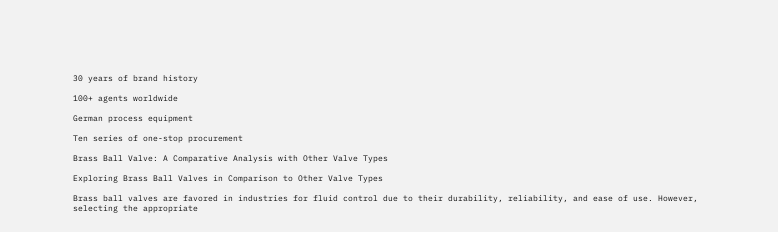30 years of brand history

100+ agents worldwide

German process equipment

Ten series of one-stop procurement

Brass Ball Valve: A Comparative Analysis with Other Valve Types

Exploring Brass Ball Valves in Comparison to Other Valve Types

Brass ball valves are favored in industries for fluid control due to their durability, reliability, and ease of use. However, selecting the appropriate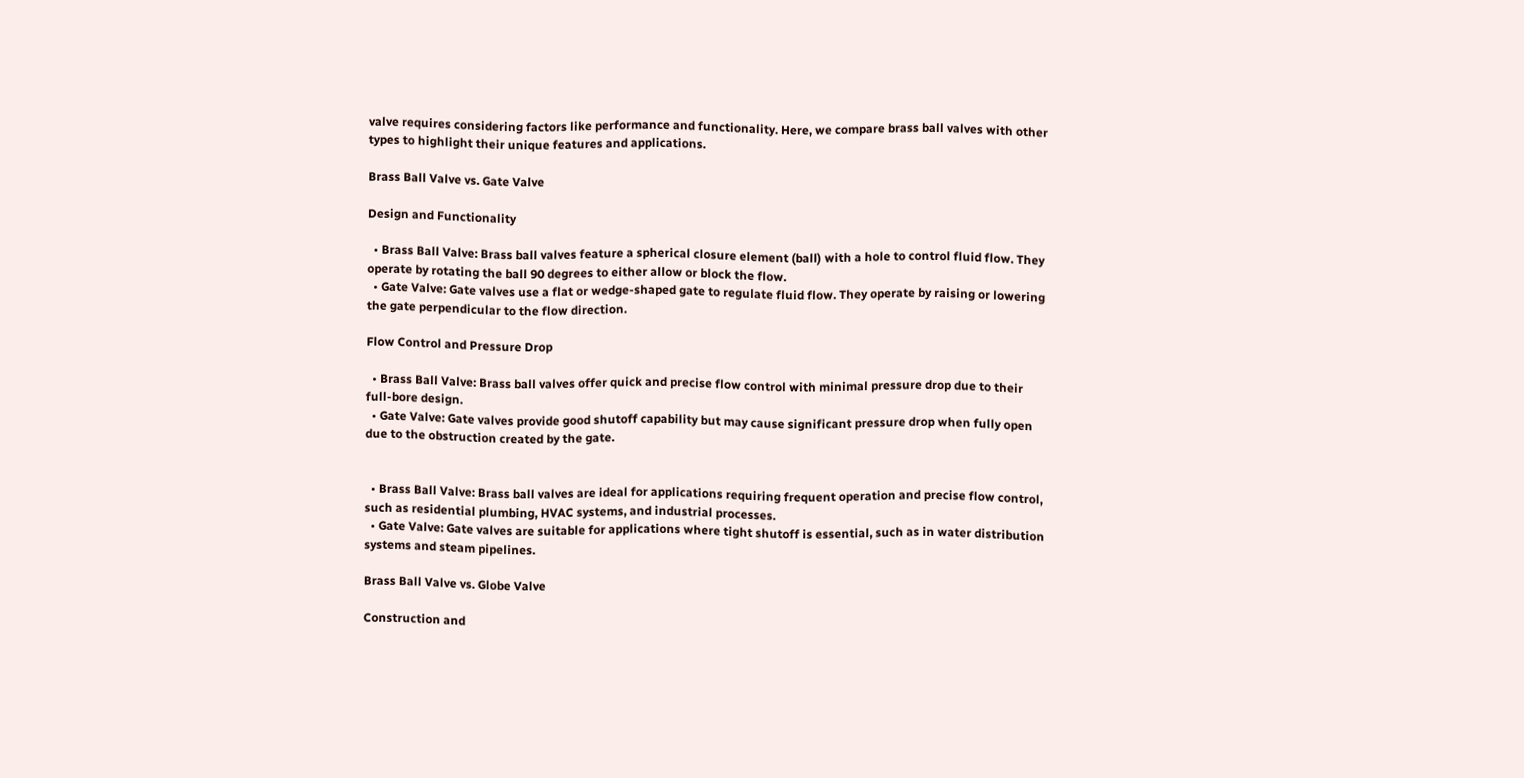valve requires considering factors like performance and functionality. Here, we compare brass ball valves with other types to highlight their unique features and applications.

Brass Ball Valve vs. Gate Valve

Design and Functionality

  • Brass Ball Valve: Brass ball valves feature a spherical closure element (ball) with a hole to control fluid flow. They operate by rotating the ball 90 degrees to either allow or block the flow.
  • Gate Valve: Gate valves use a flat or wedge-shaped gate to regulate fluid flow. They operate by raising or lowering the gate perpendicular to the flow direction.

Flow Control and Pressure Drop

  • Brass Ball Valve: Brass ball valves offer quick and precise flow control with minimal pressure drop due to their full-bore design.
  • Gate Valve: Gate valves provide good shutoff capability but may cause significant pressure drop when fully open due to the obstruction created by the gate.


  • Brass Ball Valve: Brass ball valves are ideal for applications requiring frequent operation and precise flow control, such as residential plumbing, HVAC systems, and industrial processes.
  • Gate Valve: Gate valves are suitable for applications where tight shutoff is essential, such as in water distribution systems and steam pipelines.

Brass Ball Valve vs. Globe Valve

Construction and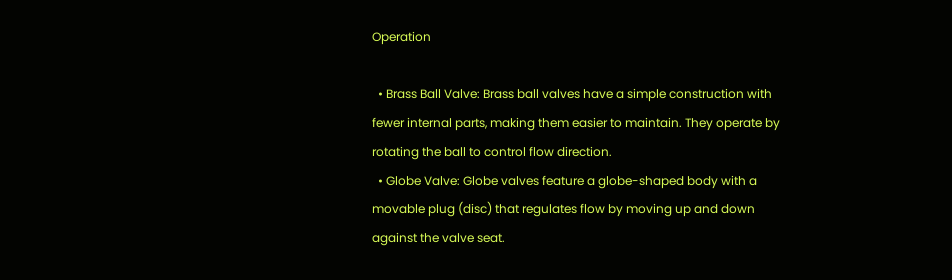Operation

  • Brass Ball Valve: Brass ball valves have a simple construction with fewer internal parts, making them easier to maintain. They operate by rotating the ball to control flow direction.
  • Globe Valve: Globe valves feature a globe-shaped body with a movable plug (disc) that regulates flow by moving up and down against the valve seat.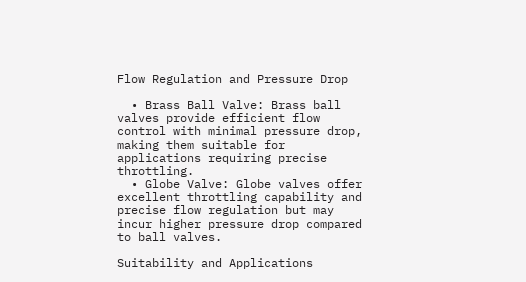Flow Regulation and Pressure Drop

  • Brass Ball Valve: Brass ball valves provide efficient flow control with minimal pressure drop, making them suitable for applications requiring precise throttling.
  • Globe Valve: Globe valves offer excellent throttling capability and precise flow regulation but may incur higher pressure drop compared to ball valves.

Suitability and Applications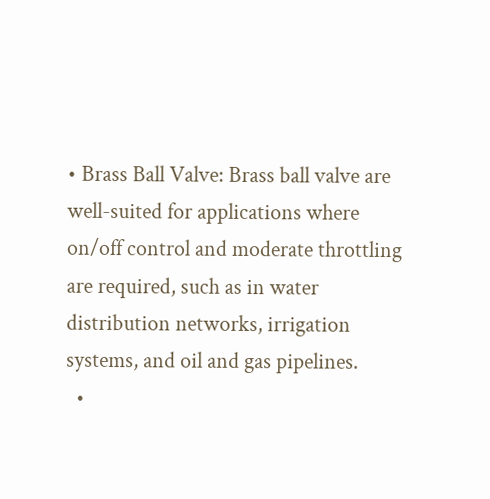• Brass Ball Valve: Brass ball valve are well-suited for applications where on/off control and moderate throttling are required, such as in water distribution networks, irrigation systems, and oil and gas pipelines.
  •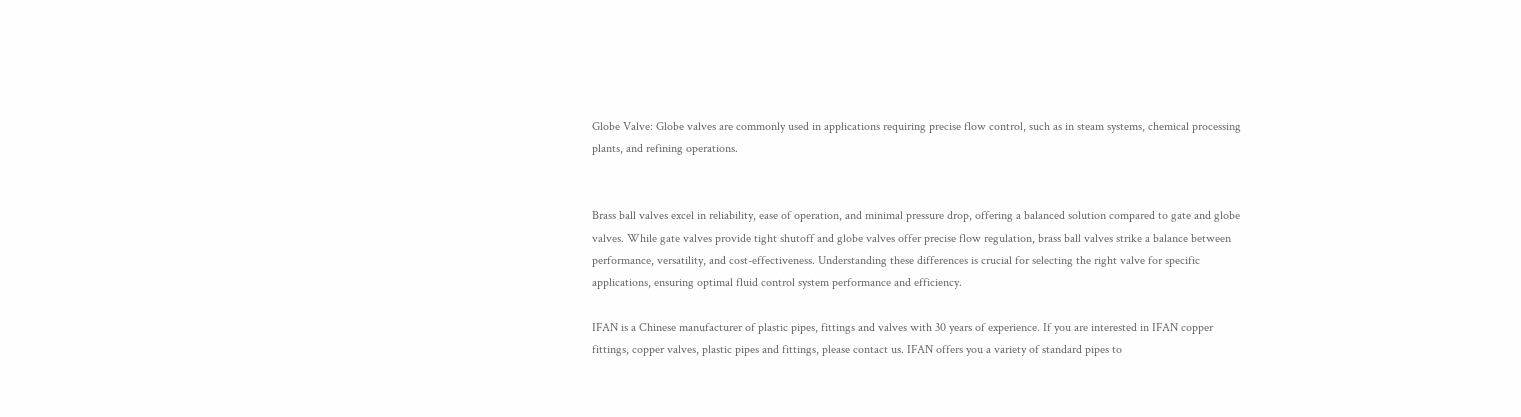Globe Valve: Globe valves are commonly used in applications requiring precise flow control, such as in steam systems, chemical processing plants, and refining operations.


Brass ball valves excel in reliability, ease of operation, and minimal pressure drop, offering a balanced solution compared to gate and globe valves. While gate valves provide tight shutoff and globe valves offer precise flow regulation, brass ball valves strike a balance between performance, versatility, and cost-effectiveness. Understanding these differences is crucial for selecting the right valve for specific applications, ensuring optimal fluid control system performance and efficiency.

IFAN is a Chinese manufacturer of plastic pipes, fittings and valves with 30 years of experience. If you are interested in IFAN copper fittings, copper valves, plastic pipes and fittings, please contact us. IFAN offers you a variety of standard pipes to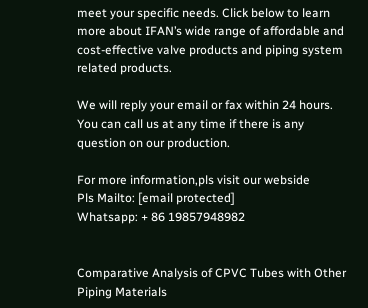meet your specific needs. Click below to learn more about IFAN’s wide range of affordable and cost-effective valve products and piping system related products.

We will reply your email or fax within 24 hours.
You can call us at any time if there is any question on our production.

For more information,pls visit our webside
Pls Mailto: [email protected]
Whatsapp: + 86 19857948982


Comparative Analysis of CPVC Tubes with Other Piping Materials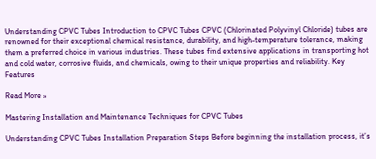Understanding CPVC Tubes Introduction to CPVC Tubes CPVC (Chlorinated Polyvinyl Chloride) tubes are renowned for their exceptional chemical resistance, durability, and high-temperature tolerance, making them a preferred choice in various industries. These tubes find extensive applications in transporting hot and cold water, corrosive fluids, and chemicals, owing to their unique properties and reliability. Key Features

Read More »

Mastering Installation and Maintenance Techniques for CPVC Tubes

Understanding CPVC Tubes Installation Preparation Steps Before beginning the installation process, it’s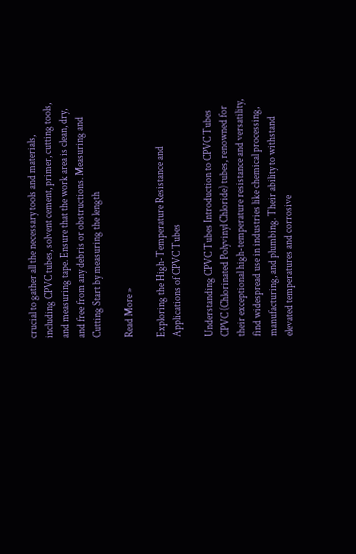crucial to gather all the necessary tools and materials, including CPVC tubes, solvent cement, primer, cutting tools, and measuring tape. Ensure that the work area is clean, dry, and free from any debris or obstructions. Measuring and Cutting Start by measuring the length

Read More »

Exploring the High-Temperature Resistance and Applications of CPVC Tubes

Understanding CPVC Tubes Introduction to CPVC Tubes CPVC (Chlorinated Polyvinyl Chloride) tubes, renowned for their exceptional high-temperature resistance and versatility, find widespread use in industries like chemical processing, manufacturing, and plumbing. Their ability to withstand elevated temperatures and corrosive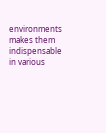environments makes them indispensable in various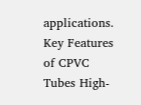applications. Key Features of CPVC Tubes High-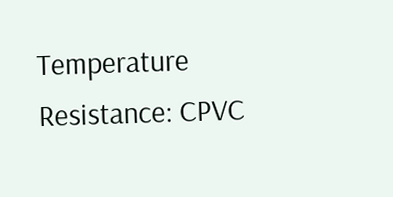Temperature Resistance: CPVC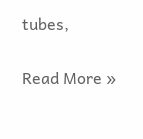tubes,

Read More »